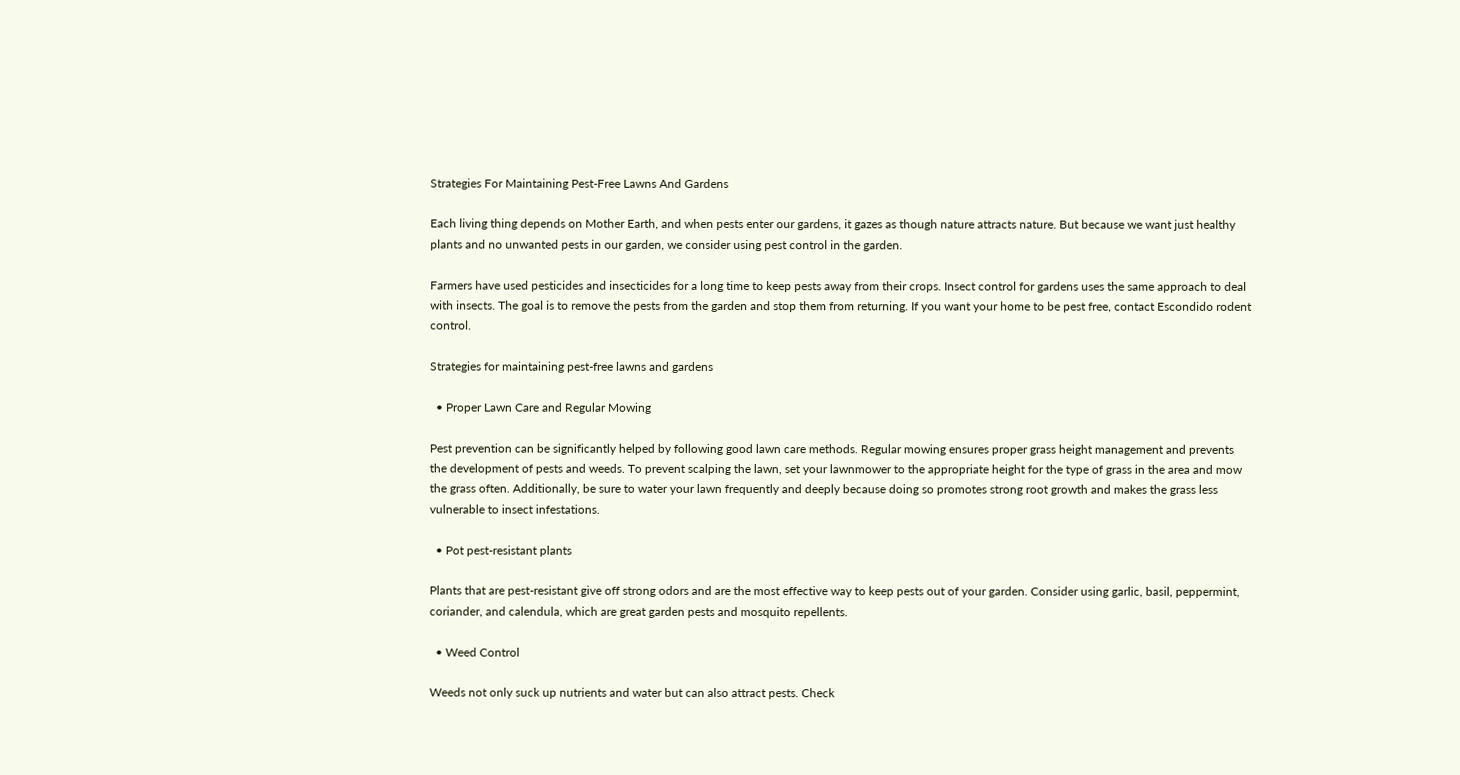Strategies For Maintaining Pest-Free Lawns And Gardens

Each living thing depends on Mother Earth, and when pests enter our gardens, it gazes as though nature attracts nature. But because we want just healthy plants and no unwanted pests in our garden, we consider using pest control in the garden.

Farmers have used pesticides and insecticides for a long time to keep pests away from their crops. Insect control for gardens uses the same approach to deal with insects. The goal is to remove the pests from the garden and stop them from returning. If you want your home to be pest free, contact Escondido rodent control.

Strategies for maintaining pest-free lawns and gardens

  • Proper Lawn Care and Regular Mowing

Pest prevention can be significantly helped by following good lawn care methods. Regular mowing ensures proper grass height management and prevents the development of pests and weeds. To prevent scalping the lawn, set your lawnmower to the appropriate height for the type of grass in the area and mow the grass often. Additionally, be sure to water your lawn frequently and deeply because doing so promotes strong root growth and makes the grass less vulnerable to insect infestations.

  • Pot pest-resistant plants

Plants that are pest-resistant give off strong odors and are the most effective way to keep pests out of your garden. Consider using garlic, basil, peppermint, coriander, and calendula, which are great garden pests and mosquito repellents.

  • Weed Control

Weeds not only suck up nutrients and water but can also attract pests. Check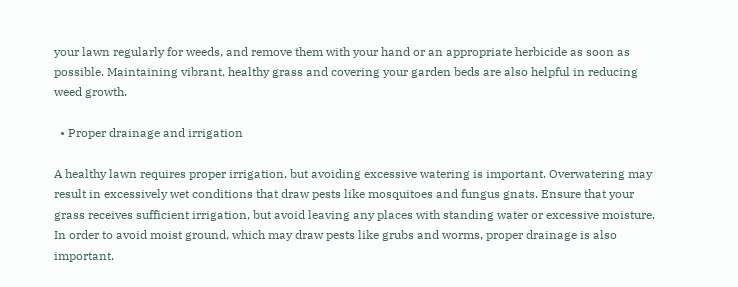your lawn regularly for weeds, and remove them with your hand or an appropriate herbicide as soon as possible. Maintaining vibrant, healthy grass and covering your garden beds are also helpful in reducing weed growth.

  • Proper drainage and irrigation

A healthy lawn requires proper irrigation, but avoiding excessive watering is important. Overwatering may result in excessively wet conditions that draw pests like mosquitoes and fungus gnats. Ensure that your grass receives sufficient irrigation, but avoid leaving any places with standing water or excessive moisture. In order to avoid moist ground, which may draw pests like grubs and worms, proper drainage is also important.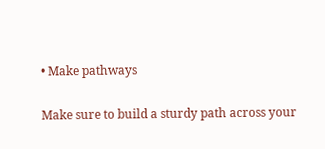• Make pathways

Make sure to build a sturdy path across your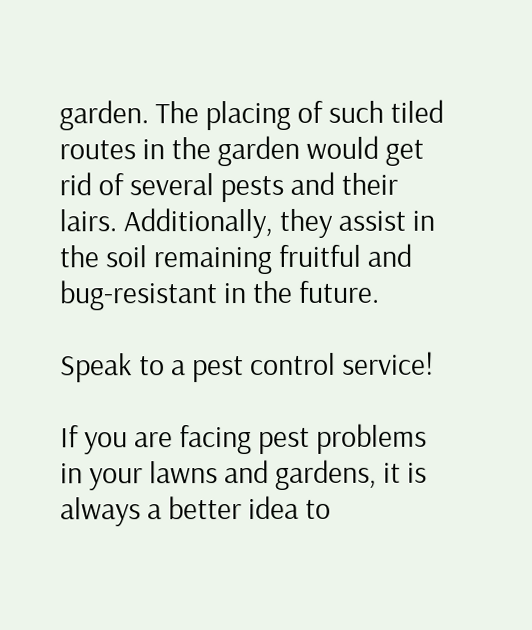garden. The placing of such tiled routes in the garden would get rid of several pests and their lairs. Additionally, they assist in the soil remaining fruitful and bug-resistant in the future.

Speak to a pest control service!

If you are facing pest problems in your lawns and gardens, it is always a better idea to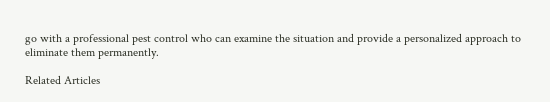go with a professional pest control who can examine the situation and provide a personalized approach to eliminate them permanently.

Related Articles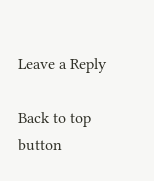Leave a Reply

Back to top button